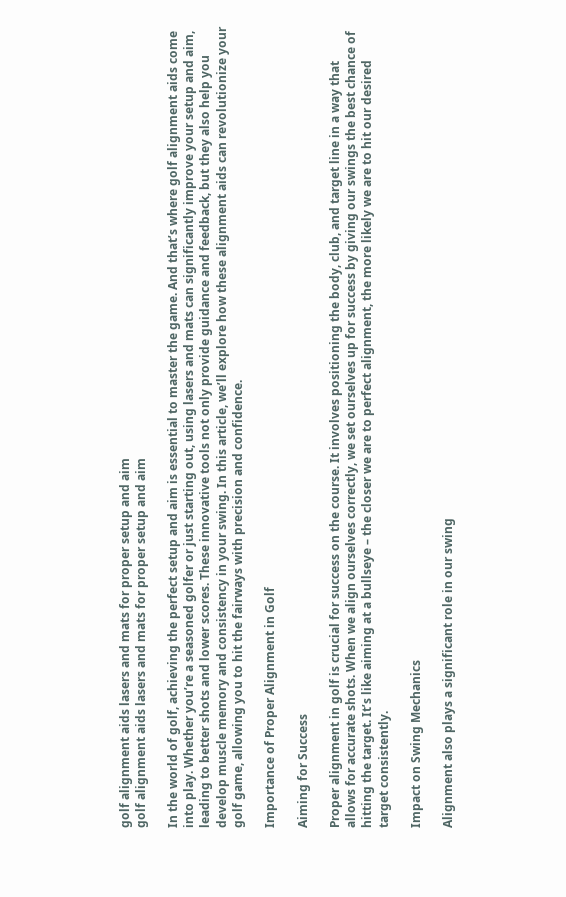golf alignment aids lasers and mats for proper setup and aim
golf alignment aids lasers and mats for proper setup and aim

In the world of golf, achieving the perfect setup and aim is essential to master the game. And that’s where golf alignment aids come into play. Whether you’re a seasoned golfer or just starting out, using lasers and mats can significantly improve your setup and aim, leading to better shots and lower scores. These innovative tools not only provide guidance and feedback, but they also help you develop muscle memory and consistency in your swing. In this article, we’ll explore how these alignment aids can revolutionize your golf game, allowing you to hit the fairways with precision and confidence.

Importance of Proper Alignment in Golf

Aiming for Success

Proper alignment in golf is crucial for success on the course. It involves positioning the body, club, and target line in a way that allows for accurate shots. When we align ourselves correctly, we set ourselves up for success by giving our swings the best chance of hitting the target. It’s like aiming at a bullseye – the closer we are to perfect alignment, the more likely we are to hit our desired target consistently.

Impact on Swing Mechanics

Alignment also plays a significant role in our swing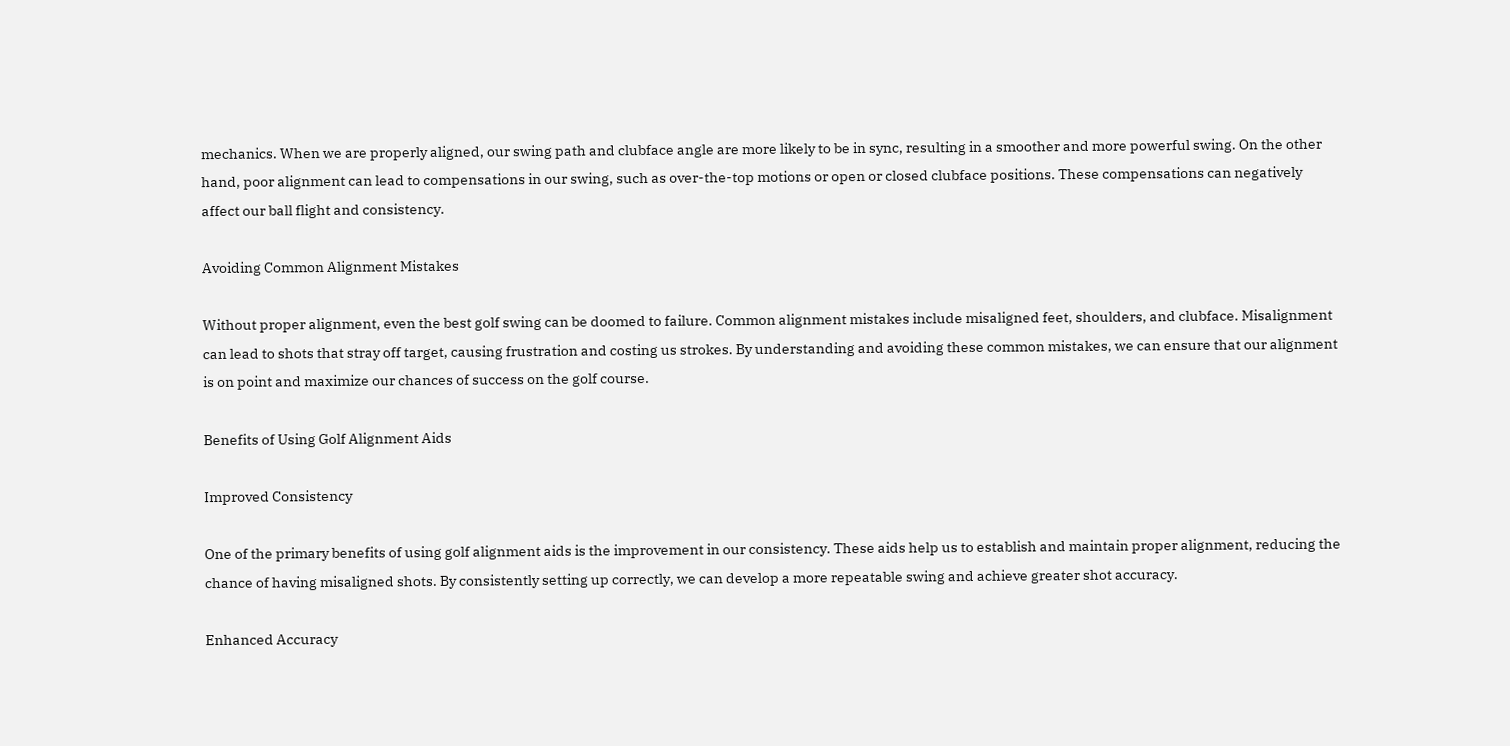mechanics. When we are properly aligned, our swing path and clubface angle are more likely to be in sync, resulting in a smoother and more powerful swing. On the other hand, poor alignment can lead to compensations in our swing, such as over-the-top motions or open or closed clubface positions. These compensations can negatively affect our ball flight and consistency.

Avoiding Common Alignment Mistakes

Without proper alignment, even the best golf swing can be doomed to failure. Common alignment mistakes include misaligned feet, shoulders, and clubface. Misalignment can lead to shots that stray off target, causing frustration and costing us strokes. By understanding and avoiding these common mistakes, we can ensure that our alignment is on point and maximize our chances of success on the golf course.

Benefits of Using Golf Alignment Aids

Improved Consistency

One of the primary benefits of using golf alignment aids is the improvement in our consistency. These aids help us to establish and maintain proper alignment, reducing the chance of having misaligned shots. By consistently setting up correctly, we can develop a more repeatable swing and achieve greater shot accuracy.

Enhanced Accuracy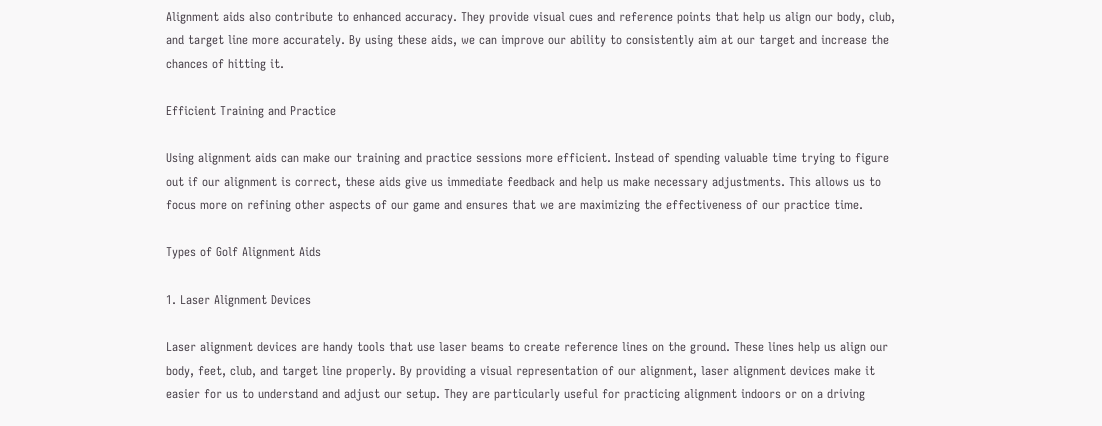Alignment aids also contribute to enhanced accuracy. They provide visual cues and reference points that help us align our body, club, and target line more accurately. By using these aids, we can improve our ability to consistently aim at our target and increase the chances of hitting it.

Efficient Training and Practice

Using alignment aids can make our training and practice sessions more efficient. Instead of spending valuable time trying to figure out if our alignment is correct, these aids give us immediate feedback and help us make necessary adjustments. This allows us to focus more on refining other aspects of our game and ensures that we are maximizing the effectiveness of our practice time.

Types of Golf Alignment Aids

1. Laser Alignment Devices

Laser alignment devices are handy tools that use laser beams to create reference lines on the ground. These lines help us align our body, feet, club, and target line properly. By providing a visual representation of our alignment, laser alignment devices make it easier for us to understand and adjust our setup. They are particularly useful for practicing alignment indoors or on a driving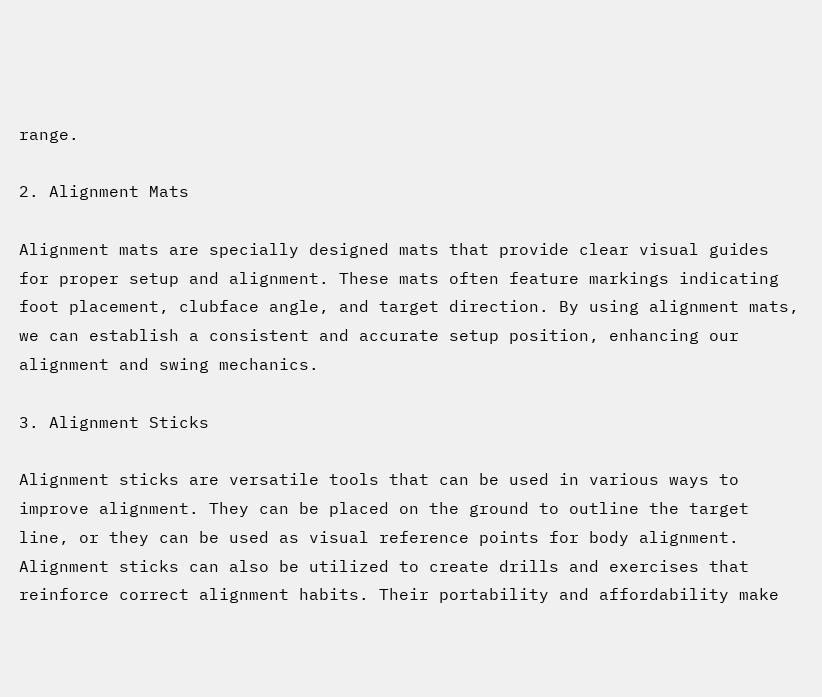range.

2. Alignment Mats

Alignment mats are specially designed mats that provide clear visual guides for proper setup and alignment. These mats often feature markings indicating foot placement, clubface angle, and target direction. By using alignment mats, we can establish a consistent and accurate setup position, enhancing our alignment and swing mechanics.

3. Alignment Sticks

Alignment sticks are versatile tools that can be used in various ways to improve alignment. They can be placed on the ground to outline the target line, or they can be used as visual reference points for body alignment. Alignment sticks can also be utilized to create drills and exercises that reinforce correct alignment habits. Their portability and affordability make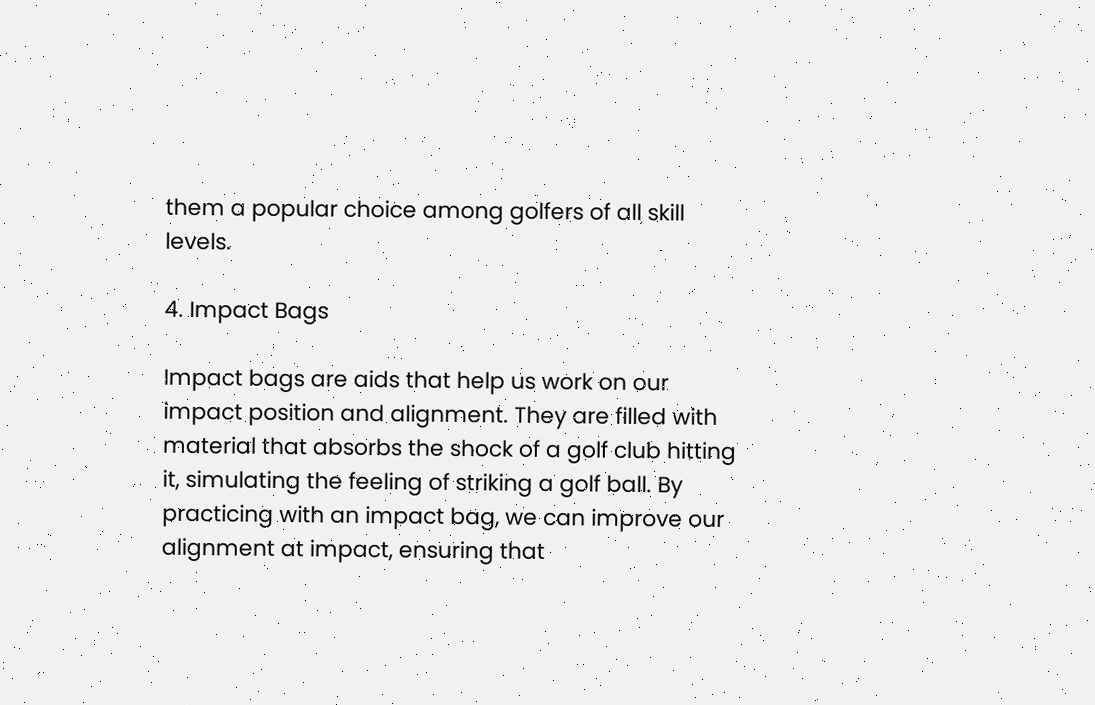them a popular choice among golfers of all skill levels.

4. Impact Bags

Impact bags are aids that help us work on our impact position and alignment. They are filled with material that absorbs the shock of a golf club hitting it, simulating the feeling of striking a golf ball. By practicing with an impact bag, we can improve our alignment at impact, ensuring that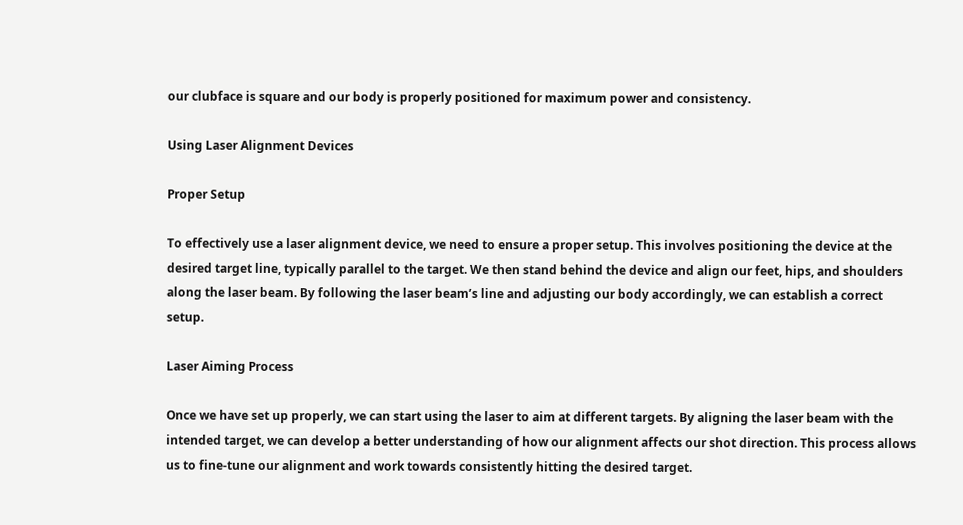our clubface is square and our body is properly positioned for maximum power and consistency.

Using Laser Alignment Devices

Proper Setup

To effectively use a laser alignment device, we need to ensure a proper setup. This involves positioning the device at the desired target line, typically parallel to the target. We then stand behind the device and align our feet, hips, and shoulders along the laser beam. By following the laser beam’s line and adjusting our body accordingly, we can establish a correct setup.

Laser Aiming Process

Once we have set up properly, we can start using the laser to aim at different targets. By aligning the laser beam with the intended target, we can develop a better understanding of how our alignment affects our shot direction. This process allows us to fine-tune our alignment and work towards consistently hitting the desired target.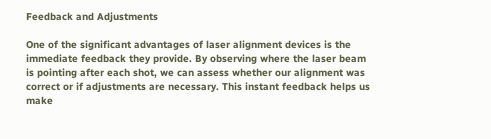Feedback and Adjustments

One of the significant advantages of laser alignment devices is the immediate feedback they provide. By observing where the laser beam is pointing after each shot, we can assess whether our alignment was correct or if adjustments are necessary. This instant feedback helps us make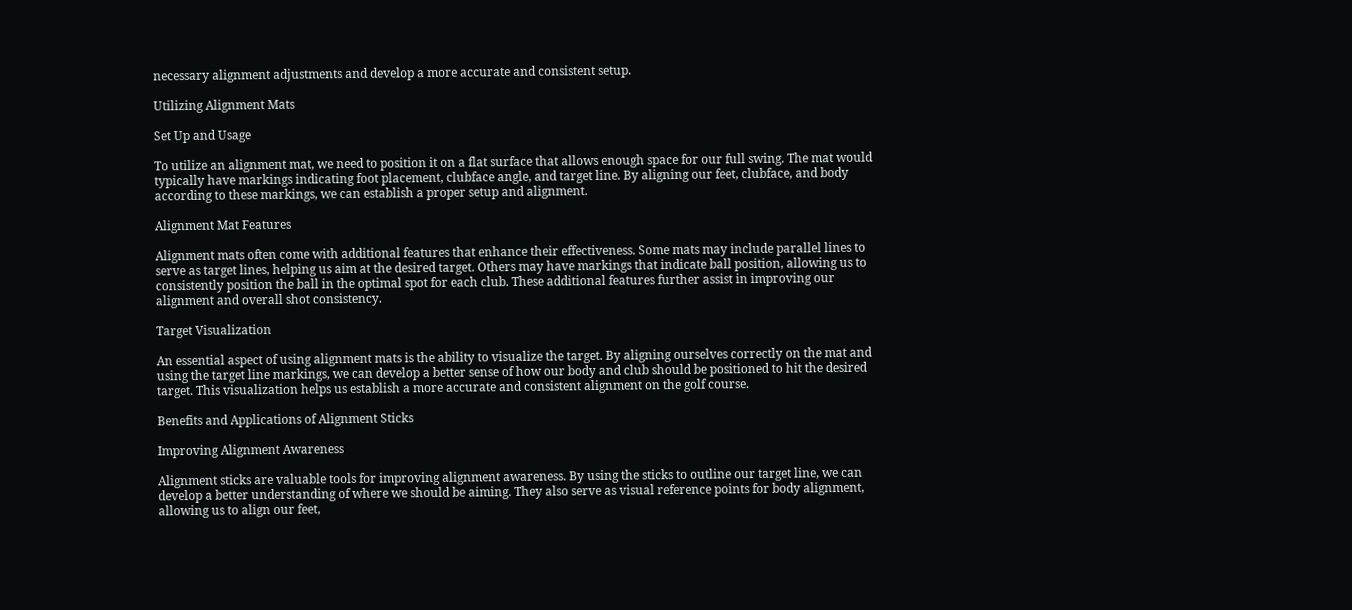necessary alignment adjustments and develop a more accurate and consistent setup.

Utilizing Alignment Mats

Set Up and Usage

To utilize an alignment mat, we need to position it on a flat surface that allows enough space for our full swing. The mat would typically have markings indicating foot placement, clubface angle, and target line. By aligning our feet, clubface, and body according to these markings, we can establish a proper setup and alignment.

Alignment Mat Features

Alignment mats often come with additional features that enhance their effectiveness. Some mats may include parallel lines to serve as target lines, helping us aim at the desired target. Others may have markings that indicate ball position, allowing us to consistently position the ball in the optimal spot for each club. These additional features further assist in improving our alignment and overall shot consistency.

Target Visualization

An essential aspect of using alignment mats is the ability to visualize the target. By aligning ourselves correctly on the mat and using the target line markings, we can develop a better sense of how our body and club should be positioned to hit the desired target. This visualization helps us establish a more accurate and consistent alignment on the golf course.

Benefits and Applications of Alignment Sticks

Improving Alignment Awareness

Alignment sticks are valuable tools for improving alignment awareness. By using the sticks to outline our target line, we can develop a better understanding of where we should be aiming. They also serve as visual reference points for body alignment, allowing us to align our feet,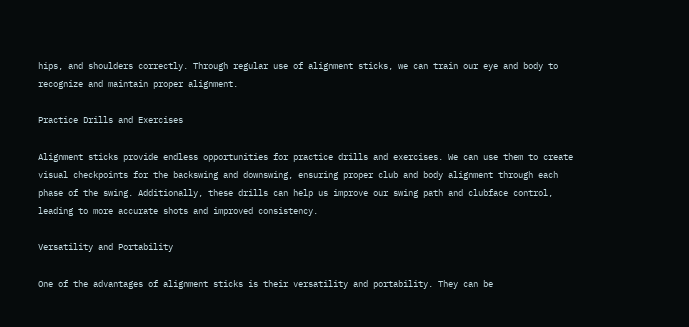hips, and shoulders correctly. Through regular use of alignment sticks, we can train our eye and body to recognize and maintain proper alignment.

Practice Drills and Exercises

Alignment sticks provide endless opportunities for practice drills and exercises. We can use them to create visual checkpoints for the backswing and downswing, ensuring proper club and body alignment through each phase of the swing. Additionally, these drills can help us improve our swing path and clubface control, leading to more accurate shots and improved consistency.

Versatility and Portability

One of the advantages of alignment sticks is their versatility and portability. They can be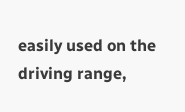easily used on the driving range,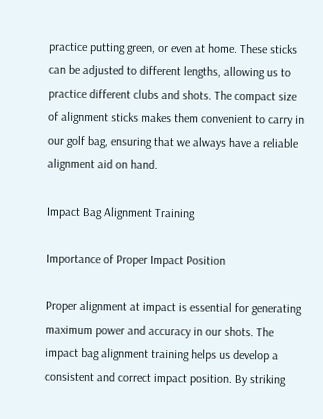practice putting green, or even at home. These sticks can be adjusted to different lengths, allowing us to practice different clubs and shots. The compact size of alignment sticks makes them convenient to carry in our golf bag, ensuring that we always have a reliable alignment aid on hand.

Impact Bag Alignment Training

Importance of Proper Impact Position

Proper alignment at impact is essential for generating maximum power and accuracy in our shots. The impact bag alignment training helps us develop a consistent and correct impact position. By striking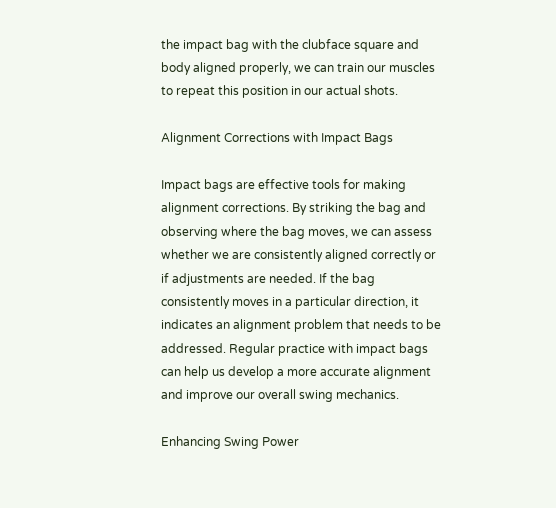the impact bag with the clubface square and body aligned properly, we can train our muscles to repeat this position in our actual shots.

Alignment Corrections with Impact Bags

Impact bags are effective tools for making alignment corrections. By striking the bag and observing where the bag moves, we can assess whether we are consistently aligned correctly or if adjustments are needed. If the bag consistently moves in a particular direction, it indicates an alignment problem that needs to be addressed. Regular practice with impact bags can help us develop a more accurate alignment and improve our overall swing mechanics.

Enhancing Swing Power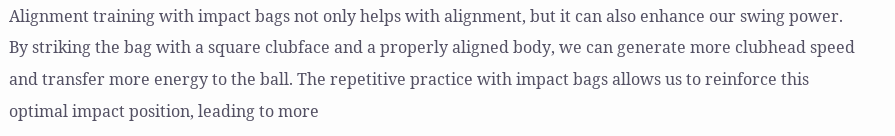Alignment training with impact bags not only helps with alignment, but it can also enhance our swing power. By striking the bag with a square clubface and a properly aligned body, we can generate more clubhead speed and transfer more energy to the ball. The repetitive practice with impact bags allows us to reinforce this optimal impact position, leading to more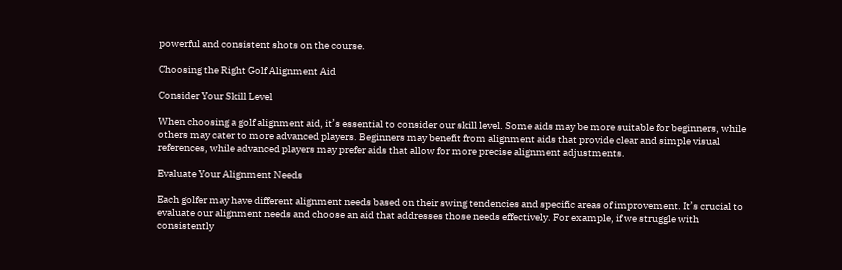powerful and consistent shots on the course.

Choosing the Right Golf Alignment Aid

Consider Your Skill Level

When choosing a golf alignment aid, it’s essential to consider our skill level. Some aids may be more suitable for beginners, while others may cater to more advanced players. Beginners may benefit from alignment aids that provide clear and simple visual references, while advanced players may prefer aids that allow for more precise alignment adjustments.

Evaluate Your Alignment Needs

Each golfer may have different alignment needs based on their swing tendencies and specific areas of improvement. It’s crucial to evaluate our alignment needs and choose an aid that addresses those needs effectively. For example, if we struggle with consistently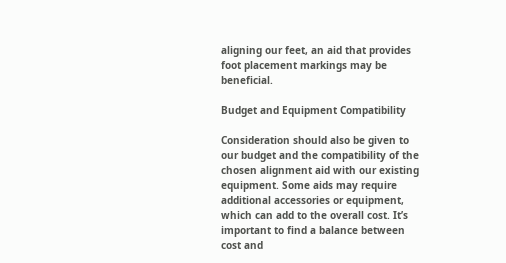aligning our feet, an aid that provides foot placement markings may be beneficial.

Budget and Equipment Compatibility

Consideration should also be given to our budget and the compatibility of the chosen alignment aid with our existing equipment. Some aids may require additional accessories or equipment, which can add to the overall cost. It’s important to find a balance between cost and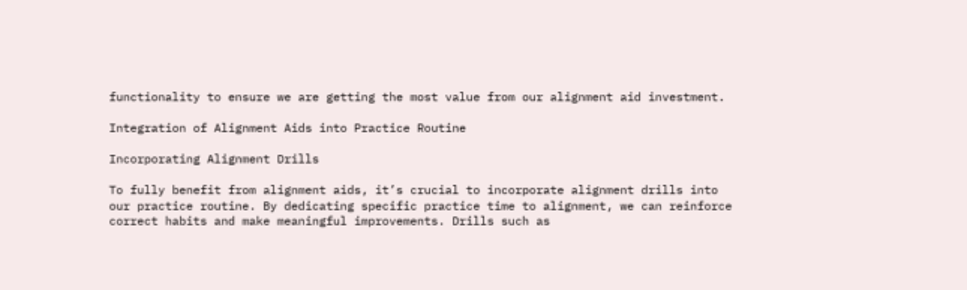functionality to ensure we are getting the most value from our alignment aid investment.

Integration of Alignment Aids into Practice Routine

Incorporating Alignment Drills

To fully benefit from alignment aids, it’s crucial to incorporate alignment drills into our practice routine. By dedicating specific practice time to alignment, we can reinforce correct habits and make meaningful improvements. Drills such as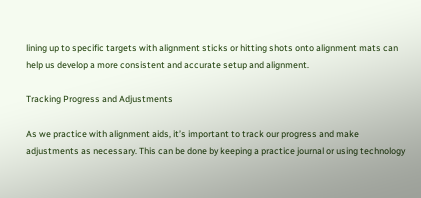lining up to specific targets with alignment sticks or hitting shots onto alignment mats can help us develop a more consistent and accurate setup and alignment.

Tracking Progress and Adjustments

As we practice with alignment aids, it’s important to track our progress and make adjustments as necessary. This can be done by keeping a practice journal or using technology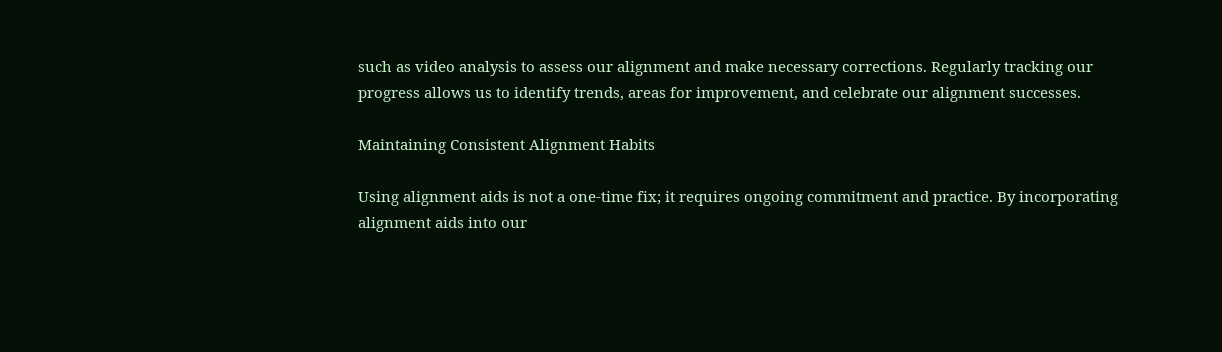such as video analysis to assess our alignment and make necessary corrections. Regularly tracking our progress allows us to identify trends, areas for improvement, and celebrate our alignment successes.

Maintaining Consistent Alignment Habits

Using alignment aids is not a one-time fix; it requires ongoing commitment and practice. By incorporating alignment aids into our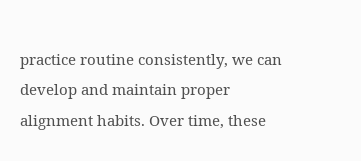practice routine consistently, we can develop and maintain proper alignment habits. Over time, these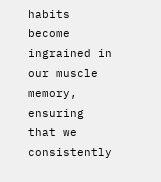habits become ingrained in our muscle memory, ensuring that we consistently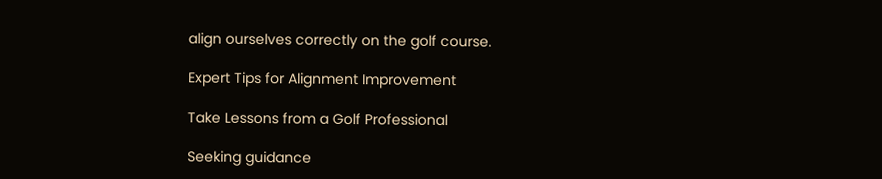align ourselves correctly on the golf course.

Expert Tips for Alignment Improvement

Take Lessons from a Golf Professional

Seeking guidance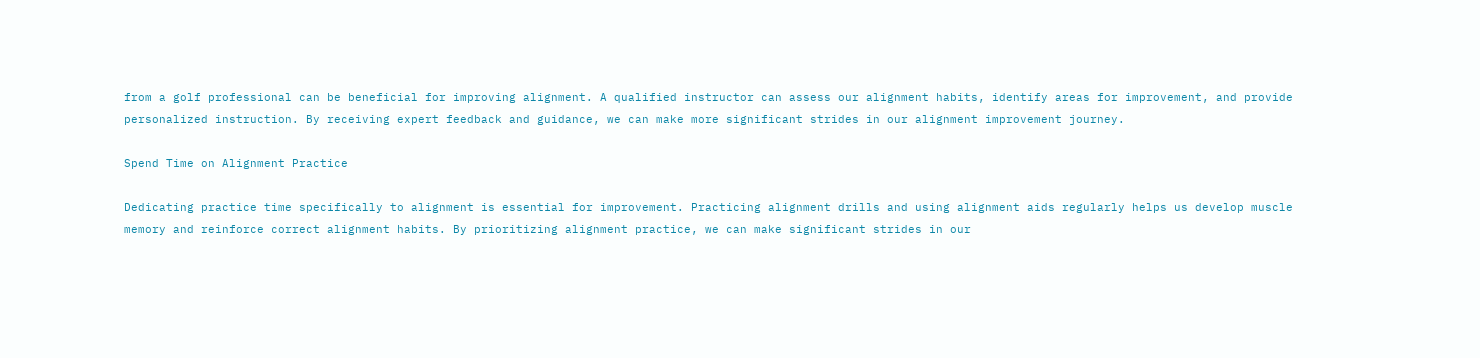from a golf professional can be beneficial for improving alignment. A qualified instructor can assess our alignment habits, identify areas for improvement, and provide personalized instruction. By receiving expert feedback and guidance, we can make more significant strides in our alignment improvement journey.

Spend Time on Alignment Practice

Dedicating practice time specifically to alignment is essential for improvement. Practicing alignment drills and using alignment aids regularly helps us develop muscle memory and reinforce correct alignment habits. By prioritizing alignment practice, we can make significant strides in our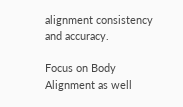alignment consistency and accuracy.

Focus on Body Alignment as well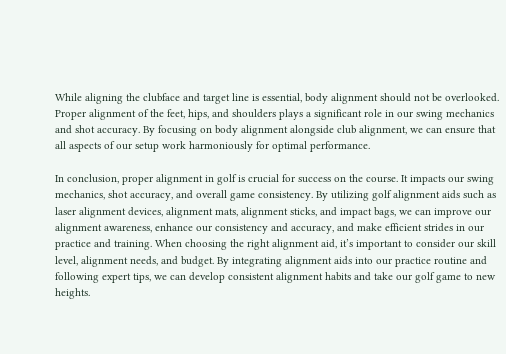While aligning the clubface and target line is essential, body alignment should not be overlooked. Proper alignment of the feet, hips, and shoulders plays a significant role in our swing mechanics and shot accuracy. By focusing on body alignment alongside club alignment, we can ensure that all aspects of our setup work harmoniously for optimal performance.

In conclusion, proper alignment in golf is crucial for success on the course. It impacts our swing mechanics, shot accuracy, and overall game consistency. By utilizing golf alignment aids such as laser alignment devices, alignment mats, alignment sticks, and impact bags, we can improve our alignment awareness, enhance our consistency and accuracy, and make efficient strides in our practice and training. When choosing the right alignment aid, it’s important to consider our skill level, alignment needs, and budget. By integrating alignment aids into our practice routine and following expert tips, we can develop consistent alignment habits and take our golf game to new heights.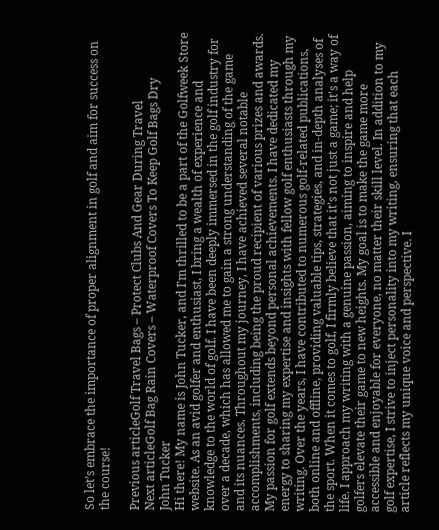So let’s embrace the importance of proper alignment in golf and aim for success on the course!

Previous articleGolf Travel Bags – Protect Clubs And Gear During Travel
Next articleGolf Bag Rain Covers – Waterproof Covers To Keep Golf Bags Dry
John Tucker
Hi there! My name is John Tucker, and I'm thrilled to be a part of the Golfweek Store website. As an avid golfer and enthusiast, I bring a wealth of experience and knowledge to the world of golf. I have been deeply immersed in the golf industry for over a decade, which has allowed me to gain a strong understanding of the game and its nuances. Throughout my journey, I have achieved several notable accomplishments, including being the proud recipient of various prizes and awards. My passion for golf extends beyond personal achievements. I have dedicated my energy to sharing my expertise and insights with fellow golf enthusiasts through my writing. Over the years, I have contributed to numerous golf-related publications, both online and offline, providing valuable tips, strategies, and in-depth analyses of the sport. When it comes to golf, I firmly believe that it's not just a game; it's a way of life. I approach my writing with a genuine passion, aiming to inspire and help golfers elevate their game to new heights. My goal is to make the game more accessible and enjoyable for everyone, no matter their skill level. In addition to my golf expertise, I strive to inject personality into my writing, ensuring that each article reflects my unique voice and perspective. I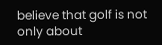believe that golf is not only about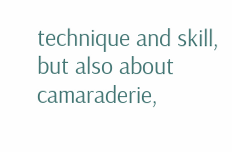technique and skill, but also about camaraderie,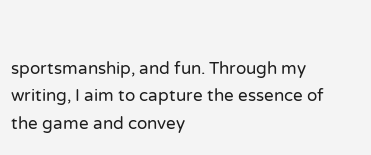sportsmanship, and fun. Through my writing, I aim to capture the essence of the game and convey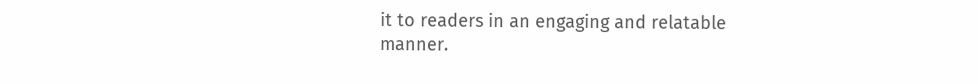it to readers in an engaging and relatable manner.